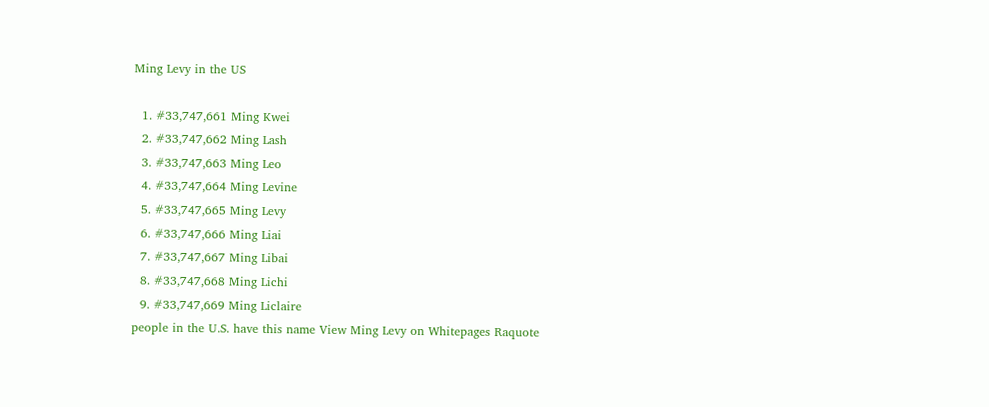Ming Levy in the US

  1. #33,747,661 Ming Kwei
  2. #33,747,662 Ming Lash
  3. #33,747,663 Ming Leo
  4. #33,747,664 Ming Levine
  5. #33,747,665 Ming Levy
  6. #33,747,666 Ming Liai
  7. #33,747,667 Ming Libai
  8. #33,747,668 Ming Lichi
  9. #33,747,669 Ming Liclaire
people in the U.S. have this name View Ming Levy on Whitepages Raquote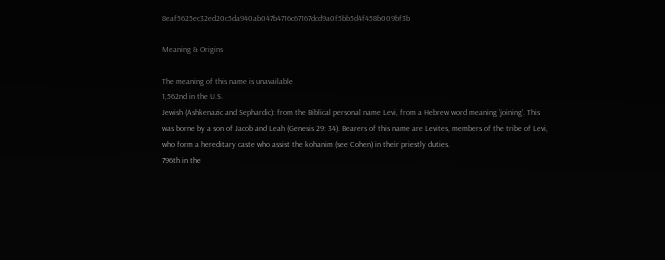8eaf5625ec32ed20c5da940ab047b4716c67167dcd9a0f5bb5d4f458b009bf3b

Meaning & Origins

The meaning of this name is unavailable
1,562nd in the U.S.
Jewish (Ashkenazic and Sephardic): from the Biblical personal name Levi, from a Hebrew word meaning ‘joining’. This was borne by a son of Jacob and Leah (Genesis 29: 34). Bearers of this name are Levites, members of the tribe of Levi, who form a hereditary caste who assist the kohanim (see Cohen) in their priestly duties.
796th in the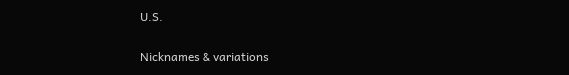U.S.

Nicknames & variations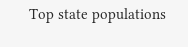Top state populations